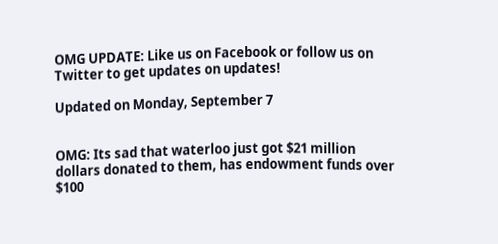OMG UPDATE: Like us on Facebook or follow us on Twitter to get updates on updates!

Updated on Monday, September 7


OMG: Its sad that waterloo just got $21 million dollars donated to them, has endowment funds over $100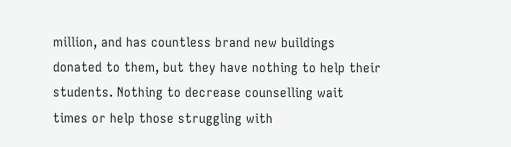million, and has countless brand new buildings donated to them, but they have nothing to help their students. Nothing to decrease counselling wait times or help those struggling with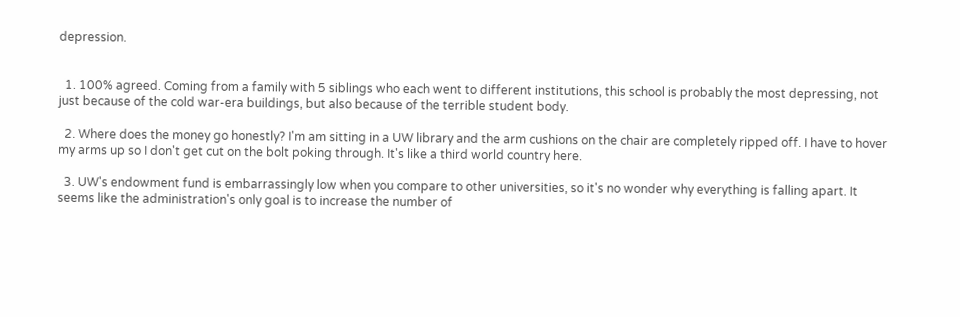depression.


  1. 100% agreed. Coming from a family with 5 siblings who each went to different institutions, this school is probably the most depressing, not just because of the cold war-era buildings, but also because of the terrible student body.

  2. Where does the money go honestly? I'm am sitting in a UW library and the arm cushions on the chair are completely ripped off. I have to hover my arms up so I don't get cut on the bolt poking through. It's like a third world country here.

  3. UW's endowment fund is embarrassingly low when you compare to other universities, so it's no wonder why everything is falling apart. It seems like the administration's only goal is to increase the number of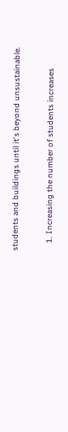students and buildings until it's beyond unsustainable.

    1. Increasing the number of students increases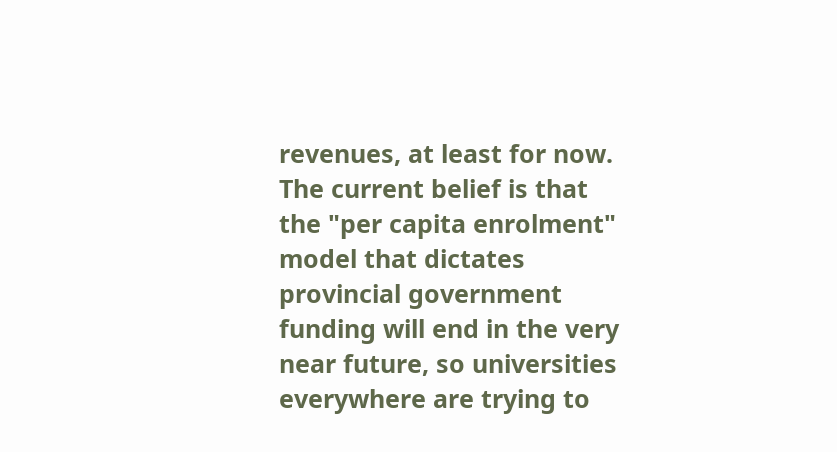revenues, at least for now. The current belief is that the "per capita enrolment" model that dictates provincial government funding will end in the very near future, so universities everywhere are trying to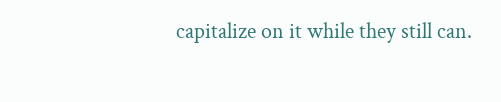capitalize on it while they still can.